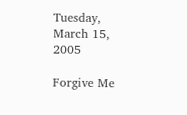Tuesday, March 15, 2005

Forgive Me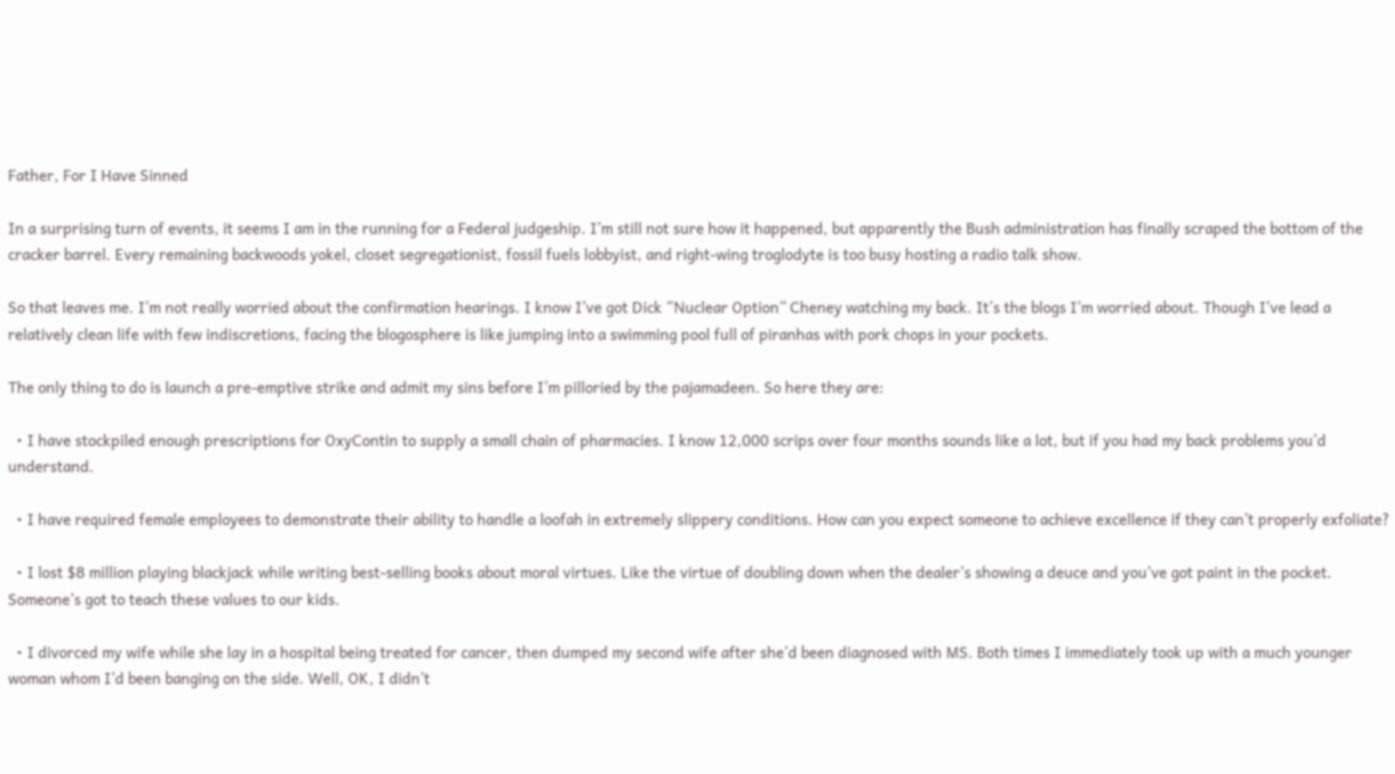Father, For I Have Sinned

In a surprising turn of events, it seems I am in the running for a Federal judgeship. I’m still not sure how it happened, but apparently the Bush administration has finally scraped the bottom of the cracker barrel. Every remaining backwoods yokel, closet segregationist, fossil fuels lobbyist, and right-wing troglodyte is too busy hosting a radio talk show.

So that leaves me. I’m not really worried about the confirmation hearings. I know I’ve got Dick “Nuclear Option” Cheney watching my back. It’s the blogs I’m worried about. Though I’ve lead a relatively clean life with few indiscretions, facing the blogosphere is like jumping into a swimming pool full of piranhas with pork chops in your pockets.

The only thing to do is launch a pre-emptive strike and admit my sins before I’m pilloried by the pajamadeen. So here they are:

  • I have stockpiled enough prescriptions for OxyContin to supply a small chain of pharmacies. I know 12,000 scrips over four months sounds like a lot, but if you had my back problems you’d understand.

  • I have required female employees to demonstrate their ability to handle a loofah in extremely slippery conditions. How can you expect someone to achieve excellence if they can’t properly exfoliate?

  • I lost $8 million playing blackjack while writing best-selling books about moral virtues. Like the virtue of doubling down when the dealer’s showing a deuce and you’ve got paint in the pocket. Someone’s got to teach these values to our kids.

  • I divorced my wife while she lay in a hospital being treated for cancer, then dumped my second wife after she’d been diagnosed with MS. Both times I immediately took up with a much younger woman whom I’d been banging on the side. Well, OK, I didn’t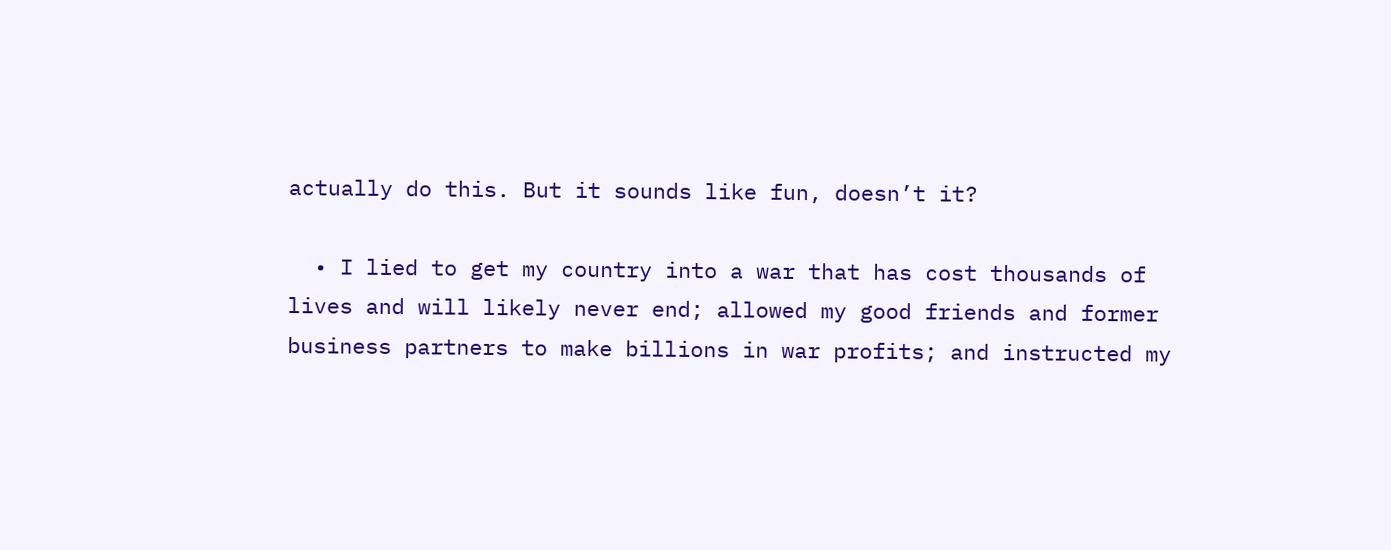actually do this. But it sounds like fun, doesn’t it?

  • I lied to get my country into a war that has cost thousands of lives and will likely never end; allowed my good friends and former business partners to make billions in war profits; and instructed my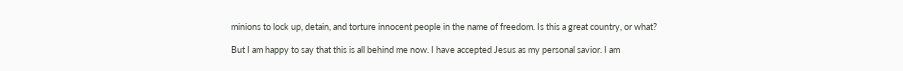minions to lock up, detain, and torture innocent people in the name of freedom. Is this a great country, or what?

But I am happy to say that this is all behind me now. I have accepted Jesus as my personal savior. I am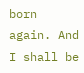born again. And I shall be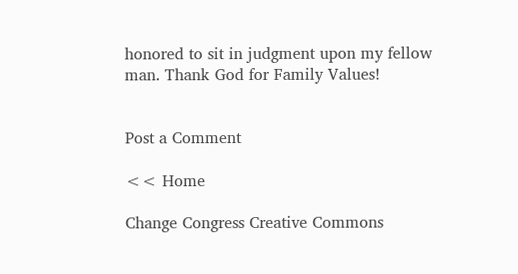honored to sit in judgment upon my fellow man. Thank God for Family Values!


Post a Comment

<< Home

Change Congress Creative Commons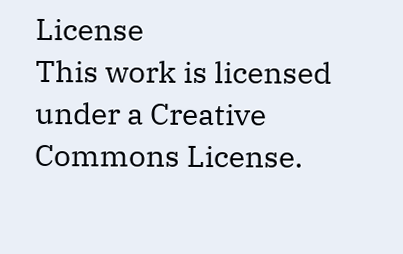License
This work is licensed under a Creative Commons License.